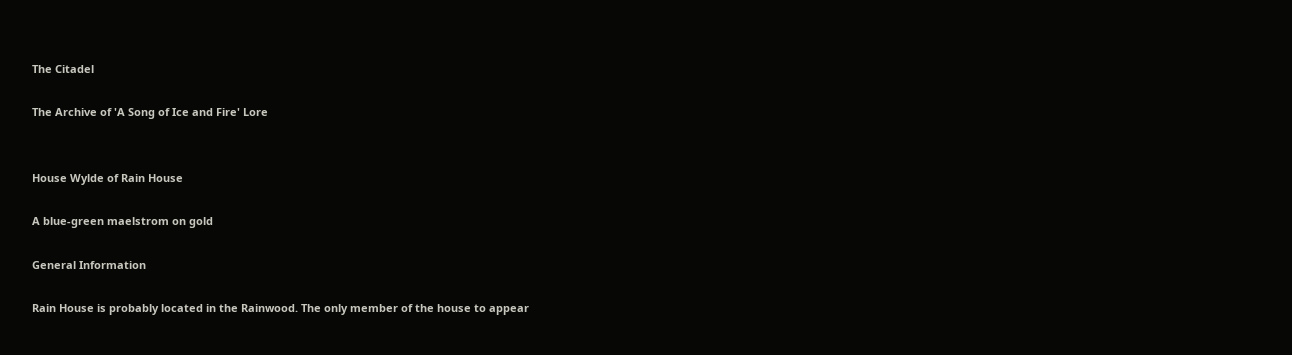The Citadel

The Archive of 'A Song of Ice and Fire' Lore


House Wylde of Rain House

A blue-green maelstrom on gold

General Information

Rain House is probably located in the Rainwood. The only member of the house to appear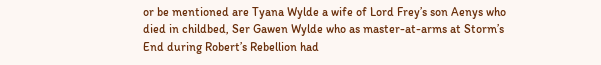or be mentioned are Tyana Wylde a wife of Lord Frey’s son Aenys who died in childbed, Ser Gawen Wylde who as master-at-arms at Storm’s End during Robert’s Rebellion had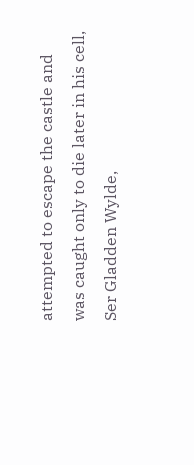attempted to escape the castle and was caught only to die later in his cell, Ser Gladden Wylde,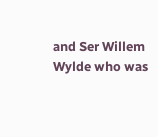and Ser Willem Wylde who was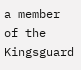a member of the Kingsguard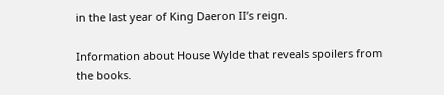in the last year of King Daeron II’s reign.

Information about House Wylde that reveals spoilers from the books.